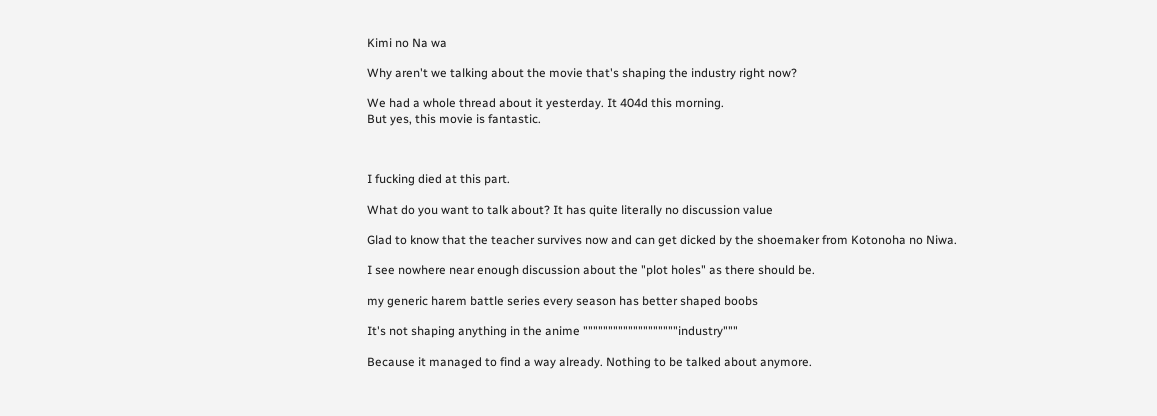Kimi no Na wa

Why aren't we talking about the movie that's shaping the industry right now?

We had a whole thread about it yesterday. It 404d this morning.
But yes, this movie is fantastic.



I fucking died at this part.

What do you want to talk about? It has quite literally no discussion value

Glad to know that the teacher survives now and can get dicked by the shoemaker from Kotonoha no Niwa.

I see nowhere near enough discussion about the "plot holes" as there should be.

my generic harem battle series every season has better shaped boobs

It's not shaping anything in the anime """""""""""""""""""industry"""

Because it managed to find a way already. Nothing to be talked about anymore.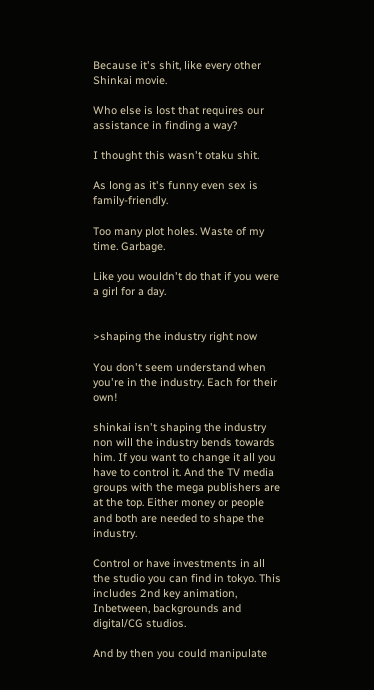Because it's shit, like every other Shinkai movie.

Who else is lost that requires our assistance in finding a way?

I thought this wasn't otaku shit.

As long as it's funny even sex is family-friendly.

Too many plot holes. Waste of my time. Garbage.

Like you wouldn't do that if you were a girl for a day.


>shaping the industry right now

You don't seem understand when you're in the industry. Each for their own!

shinkai isn't shaping the industry non will the industry bends towards him. If you want to change it all you have to control it. And the TV media groups with the mega publishers are at the top. Either money or people and both are needed to shape the industry.

Control or have investments in all the studio you can find in tokyo. This includes 2nd key animation, Inbetween, backgrounds and digital/CG studios.

And by then you could manipulate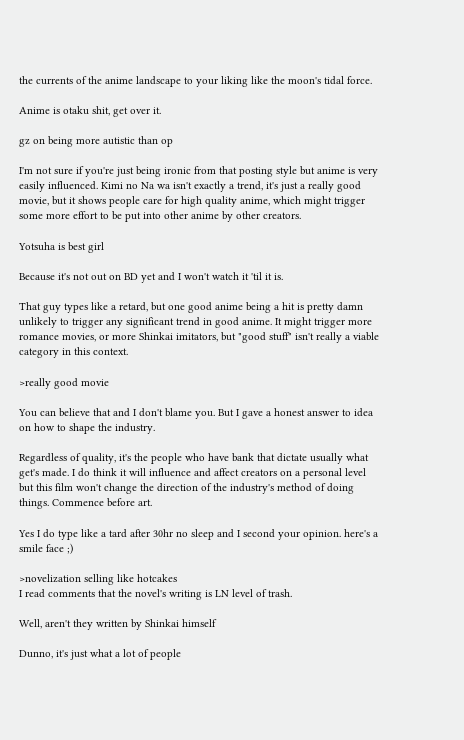the currents of the anime landscape to your liking like the moon's tidal force.

Anime is otaku shit, get over it.

gz on being more autistic than op

I'm not sure if you're just being ironic from that posting style but anime is very easily influenced. Kimi no Na wa isn't exactly a trend, it's just a really good movie, but it shows people care for high quality anime, which might trigger some more effort to be put into other anime by other creators.

Yotsuha is best girl

Because it's not out on BD yet and I won't watch it 'til it is.

That guy types like a retard, but one good anime being a hit is pretty damn unlikely to trigger any significant trend in good anime. It might trigger more romance movies, or more Shinkai imitators, but "good stuff" isn't really a viable category in this context.

>really good movie

You can believe that and I don't blame you. But I gave a honest answer to idea on how to shape the industry.

Regardless of quality, it's the people who have bank that dictate usually what get's made. I do think it will influence and affect creators on a personal level but this film won't change the direction of the industry's method of doing things. Commence before art.

Yes I do type like a tard after 30hr no sleep and I second your opinion. here's a smile face ;)

>novelization selling like hotcakes
I read comments that the novel's writing is LN level of trash.

Well, aren't they written by Shinkai himself

Dunno, it's just what a lot of people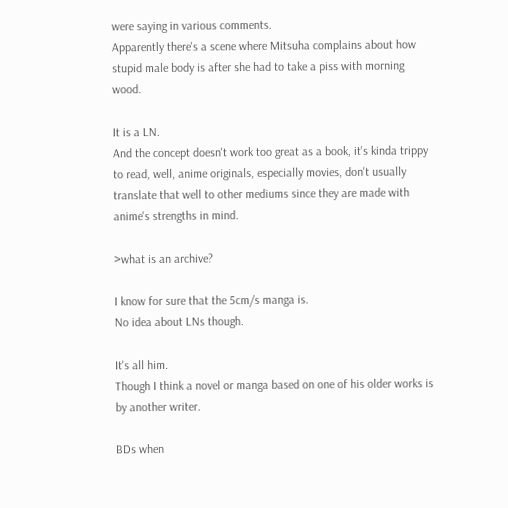were saying in various comments.
Apparently there's a scene where Mitsuha complains about how stupid male body is after she had to take a piss with morning wood.

It is a LN.
And the concept doesn't work too great as a book, it's kinda trippy to read, well, anime originals, especially movies, don't usually translate that well to other mediums since they are made with anime's strengths in mind.

>what is an archive?

I know for sure that the 5cm/s manga is.
No idea about LNs though.

It's all him.
Though I think a novel or manga based on one of his older works is by another writer.

BDs when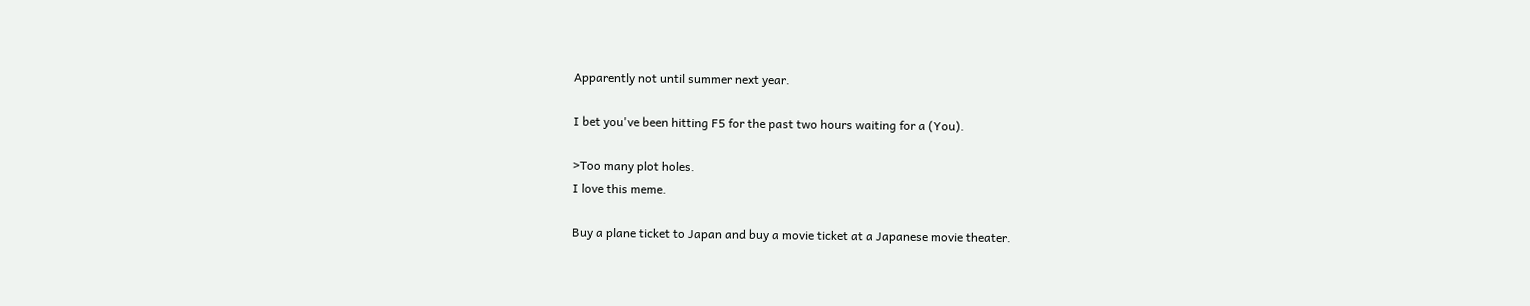Apparently not until summer next year.

I bet you've been hitting F5 for the past two hours waiting for a (You).

>Too many plot holes.
I love this meme.

Buy a plane ticket to Japan and buy a movie ticket at a Japanese movie theater.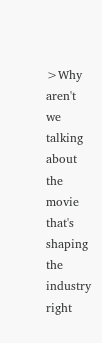>Why aren't we talking about the movie that's shaping the industry right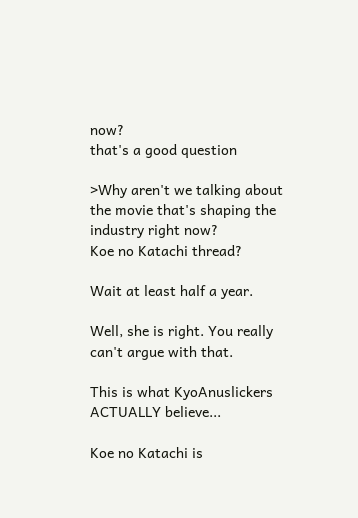now?
that's a good question

>Why aren't we talking about the movie that's shaping the industry right now?
Koe no Katachi thread?

Wait at least half a year.

Well, she is right. You really can't argue with that.

This is what KyoAnuslickers ACTUALLY believe...

Koe no Katachi is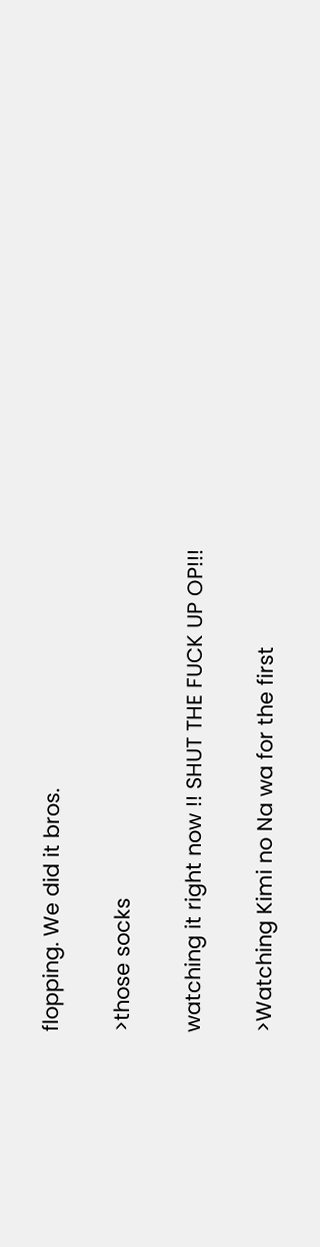flopping. We did it bros.

>those socks

watching it right now !! SHUT THE FUCK UP OP!!!

>Watching Kimi no Na wa for the first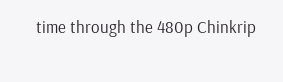time through the 480p Chinkrip